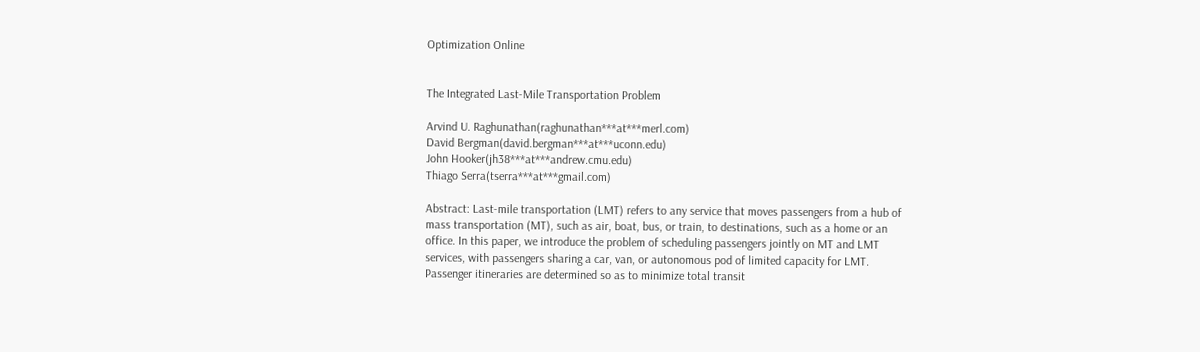Optimization Online


The Integrated Last-Mile Transportation Problem

Arvind U. Raghunathan(raghunathan***at***merl.com)
David Bergman(david.bergman***at***uconn.edu)
John Hooker(jh38***at***andrew.cmu.edu)
Thiago Serra(tserra***at***gmail.com)

Abstract: Last-mile transportation (LMT) refers to any service that moves passengers from a hub of mass transportation (MT), such as air, boat, bus, or train, to destinations, such as a home or an office. In this paper, we introduce the problem of scheduling passengers jointly on MT and LMT services, with passengers sharing a car, van, or autonomous pod of limited capacity for LMT. Passenger itineraries are determined so as to minimize total transit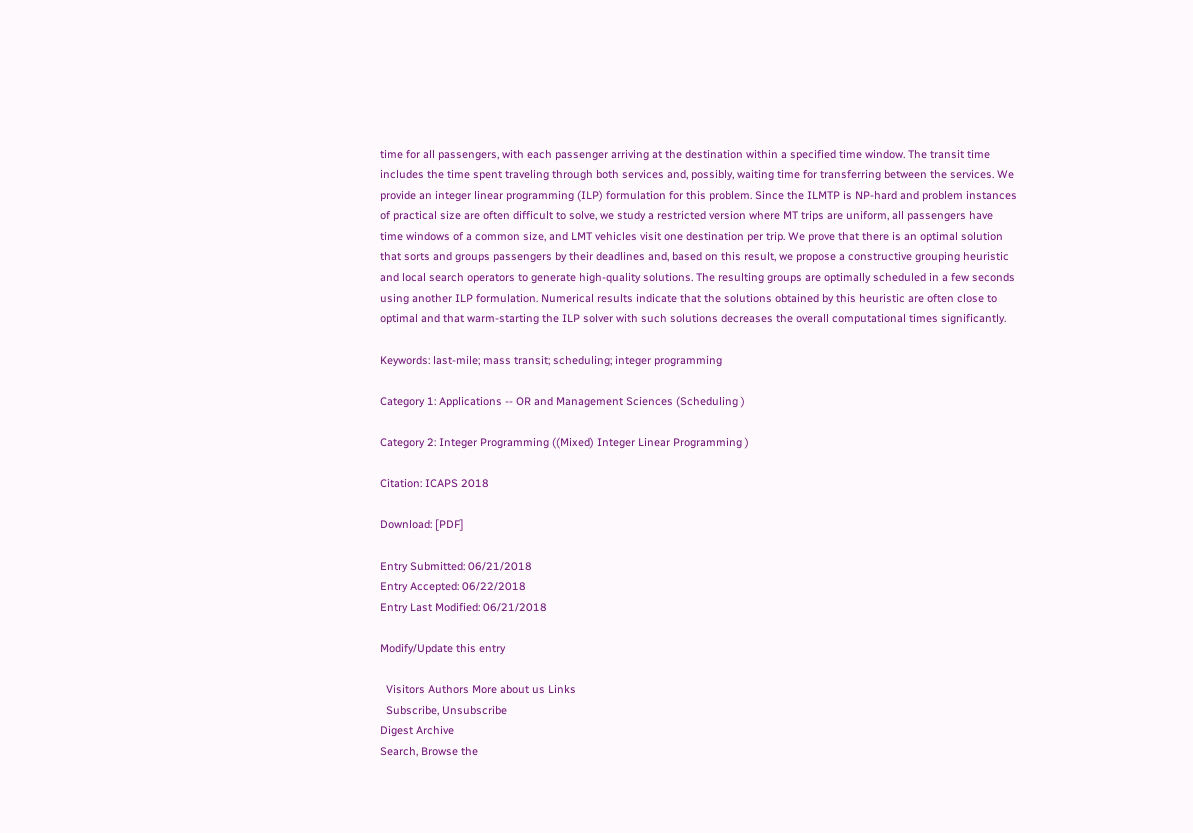time for all passengers, with each passenger arriving at the destination within a specified time window. The transit time includes the time spent traveling through both services and, possibly, waiting time for transferring between the services. We provide an integer linear programming (ILP) formulation for this problem. Since the ILMTP is NP-hard and problem instances of practical size are often difficult to solve, we study a restricted version where MT trips are uniform, all passengers have time windows of a common size, and LMT vehicles visit one destination per trip. We prove that there is an optimal solution that sorts and groups passengers by their deadlines and, based on this result, we propose a constructive grouping heuristic and local search operators to generate high-quality solutions. The resulting groups are optimally scheduled in a few seconds using another ILP formulation. Numerical results indicate that the solutions obtained by this heuristic are often close to optimal and that warm-starting the ILP solver with such solutions decreases the overall computational times significantly.

Keywords: last-mile; mass transit; scheduling; integer programming

Category 1: Applications -- OR and Management Sciences (Scheduling )

Category 2: Integer Programming ((Mixed) Integer Linear Programming )

Citation: ICAPS 2018

Download: [PDF]

Entry Submitted: 06/21/2018
Entry Accepted: 06/22/2018
Entry Last Modified: 06/21/2018

Modify/Update this entry

  Visitors Authors More about us Links
  Subscribe, Unsubscribe
Digest Archive
Search, Browse the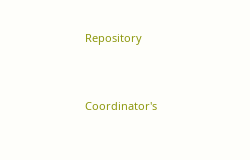Repository


Coordinator's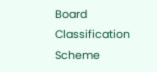Board
Classification Scheme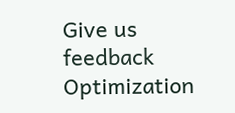Give us feedback
Optimization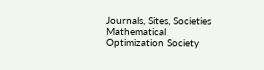Journals, Sites, Societies
Mathematical Optimization Society